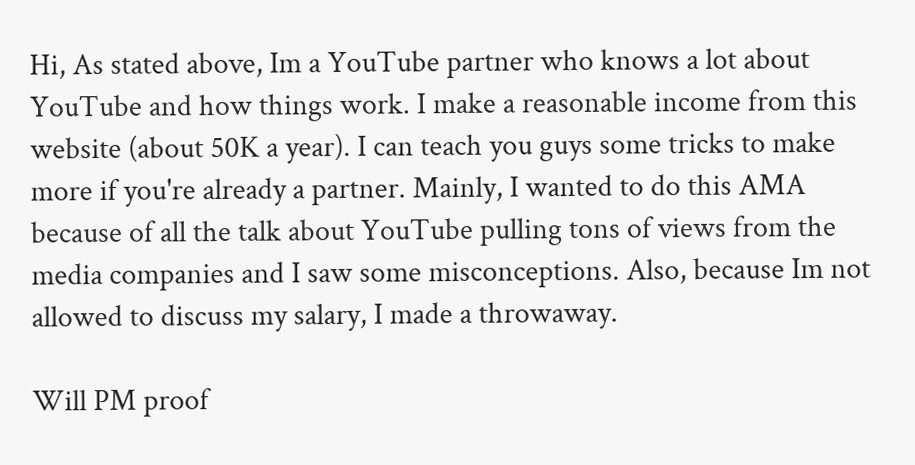Hi, As stated above, Im a YouTube partner who knows a lot about YouTube and how things work. I make a reasonable income from this website (about 50K a year). I can teach you guys some tricks to make more if you're already a partner. Mainly, I wanted to do this AMA because of all the talk about YouTube pulling tons of views from the media companies and I saw some misconceptions. Also, because Im not allowed to discuss my salary, I made a throwaway.

Will PM proof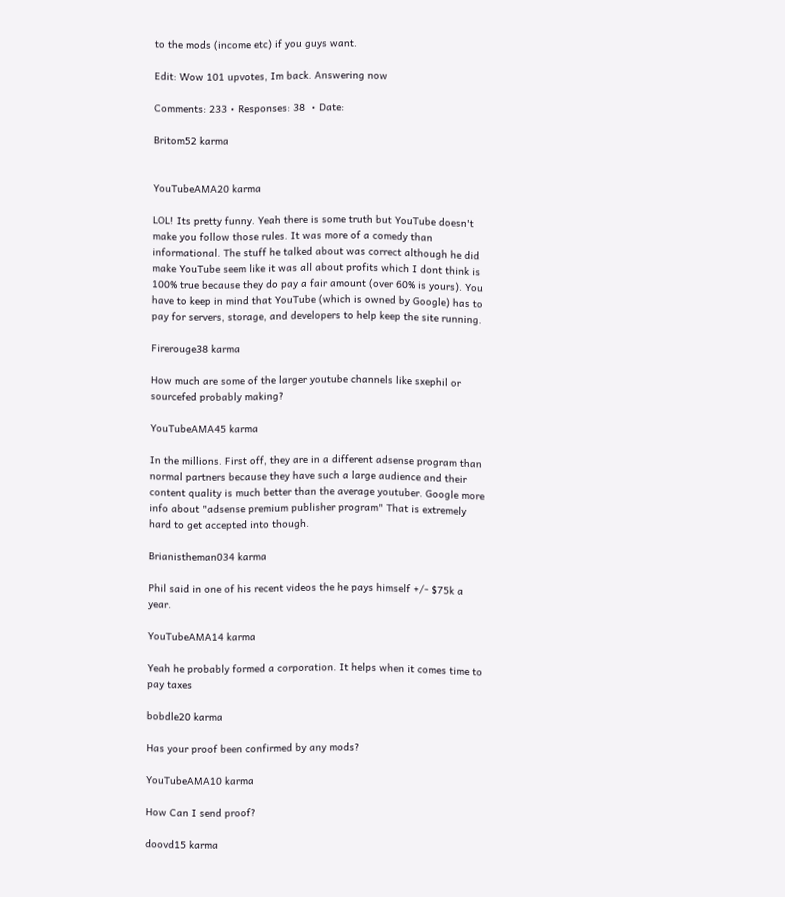to the mods (income etc) if you guys want.

Edit: Wow 101 upvotes, Im back. Answering now

Comments: 233 • Responses: 38  • Date:

Britom52 karma


YouTubeAMA20 karma

LOL! Its pretty funny. Yeah there is some truth but YouTube doesn't make you follow those rules. It was more of a comedy than informational. The stuff he talked about was correct although he did make YouTube seem like it was all about profits which I dont think is 100% true because they do pay a fair amount (over 60% is yours). You have to keep in mind that YouTube (which is owned by Google) has to pay for servers, storage, and developers to help keep the site running.

Firerouge38 karma

How much are some of the larger youtube channels like sxephil or sourcefed probably making?

YouTubeAMA45 karma

In the millions. First off, they are in a different adsense program than normal partners because they have such a large audience and their content quality is much better than the average youtuber. Google more info about "adsense premium publisher program" That is extremely hard to get accepted into though.

Brianistheman034 karma

Phil said in one of his recent videos the he pays himself +/- $75k a year.

YouTubeAMA14 karma

Yeah he probably formed a corporation. It helps when it comes time to pay taxes

bobdle20 karma

Has your proof been confirmed by any mods?

YouTubeAMA10 karma

How Can I send proof?

doovd15 karma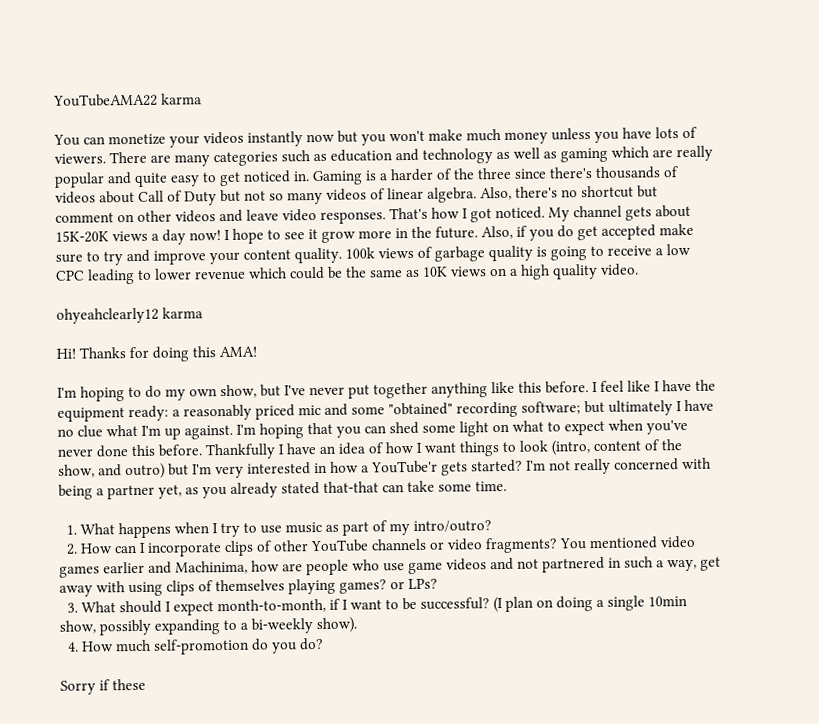YouTubeAMA22 karma

You can monetize your videos instantly now but you won't make much money unless you have lots of viewers. There are many categories such as education and technology as well as gaming which are really popular and quite easy to get noticed in. Gaming is a harder of the three since there's thousands of videos about Call of Duty but not so many videos of linear algebra. Also, there's no shortcut but comment on other videos and leave video responses. That's how I got noticed. My channel gets about 15K-20K views a day now! I hope to see it grow more in the future. Also, if you do get accepted make sure to try and improve your content quality. 100k views of garbage quality is going to receive a low CPC leading to lower revenue which could be the same as 10K views on a high quality video.

ohyeahclearly12 karma

Hi! Thanks for doing this AMA!

I'm hoping to do my own show, but I've never put together anything like this before. I feel like I have the equipment ready: a reasonably priced mic and some "obtained" recording software; but ultimately I have no clue what I'm up against. I'm hoping that you can shed some light on what to expect when you've never done this before. Thankfully I have an idea of how I want things to look (intro, content of the show, and outro) but I'm very interested in how a YouTube'r gets started? I'm not really concerned with being a partner yet, as you already stated that-that can take some time.

  1. What happens when I try to use music as part of my intro/outro?
  2. How can I incorporate clips of other YouTube channels or video fragments? You mentioned video games earlier and Machinima, how are people who use game videos and not partnered in such a way, get away with using clips of themselves playing games? or LPs?
  3. What should I expect month-to-month, if I want to be successful? (I plan on doing a single 10min show, possibly expanding to a bi-weekly show).
  4. How much self-promotion do you do?

Sorry if these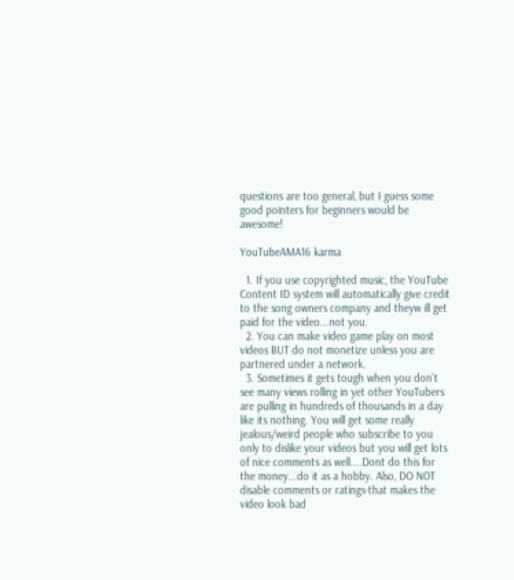questions are too general, but I guess some good pointers for beginners would be awesome!

YouTubeAMA16 karma

  1. If you use copyrighted music, the YouTube Content ID system will automatically give credit to the song owners company and theyw ill get paid for the video...not you.
  2. You can make video game play on most videos BUT do not monetize unless you are partnered under a network.
  3. Sometimes it gets tough when you don't see many views rolling in yet other YouTubers are pulling in hundreds of thousands in a day like its nothing. You will get some really jealous/weird people who subscribe to you only to dislike your videos but you will get lots of nice comments as well....Dont do this for the money...do it as a hobby. Also, DO NOT disable comments or ratings-that makes the video look bad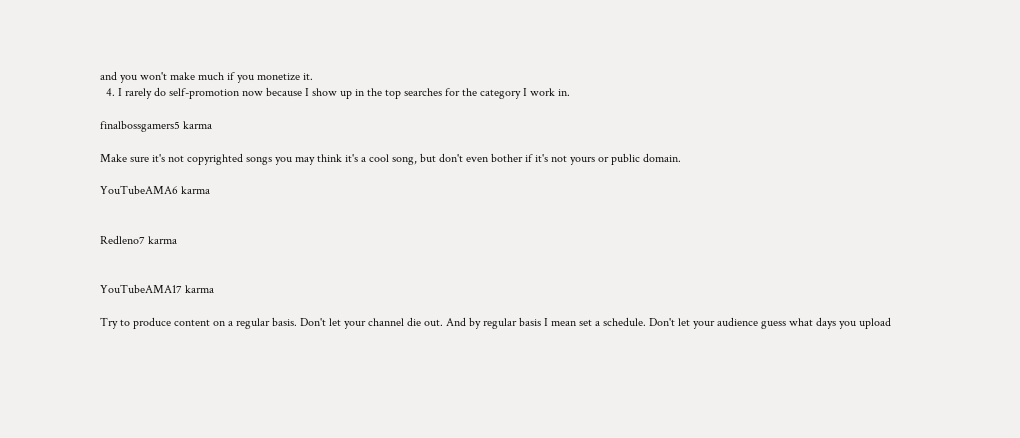and you won't make much if you monetize it.
  4. I rarely do self-promotion now because I show up in the top searches for the category I work in.

finalbossgamers5 karma

Make sure it's not copyrighted songs you may think it's a cool song, but don't even bother if it's not yours or public domain.

YouTubeAMA6 karma


Redleno7 karma


YouTubeAMA17 karma

Try to produce content on a regular basis. Don't let your channel die out. And by regular basis I mean set a schedule. Don't let your audience guess what days you upload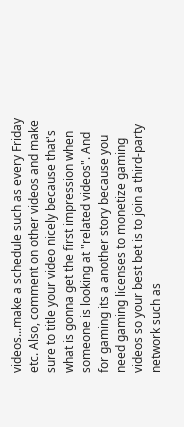videos...make a schedule such as every Friday etc. Also, comment on other videos and make sure to title your video nicely because that's what is gonna get the first impression when someone is looking at "related videos". And for gaming its a another story because you need gaming licenses to monetize gaming videos so your best bet is to join a third-party network such as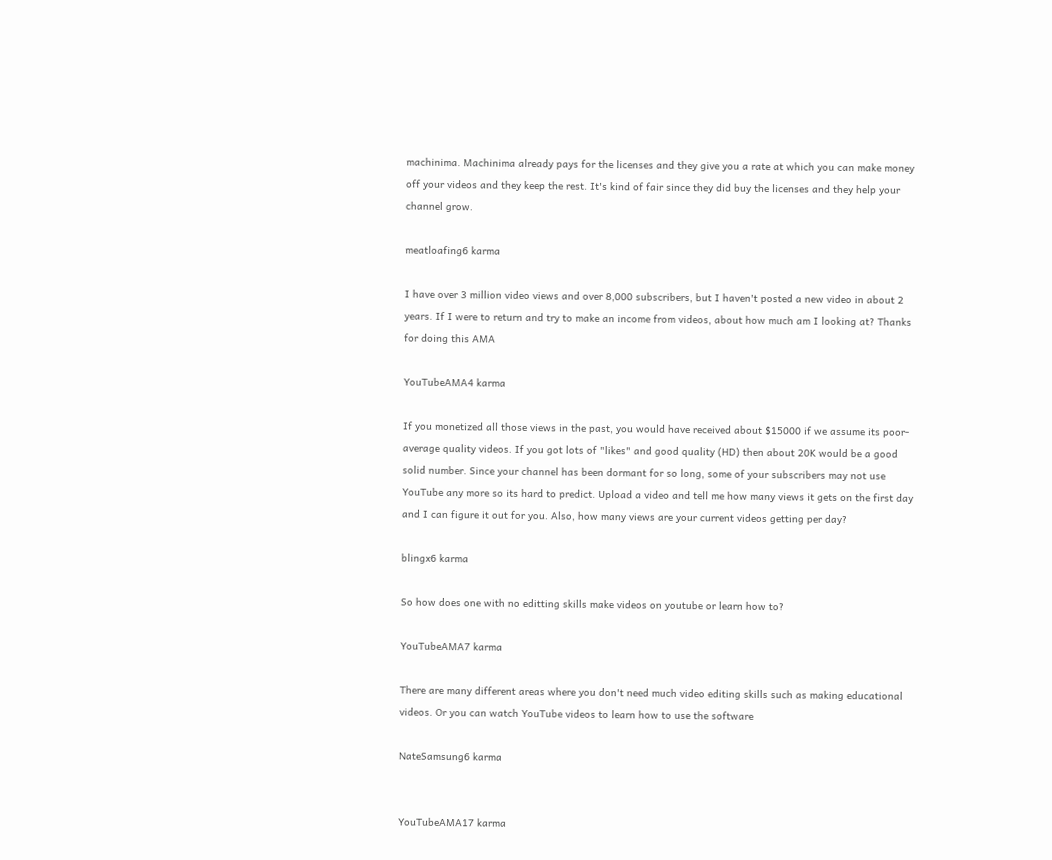machinima. Machinima already pays for the licenses and they give you a rate at which you can make money off your videos and they keep the rest. It's kind of fair since they did buy the licenses and they help your channel grow.

meatloafing6 karma

I have over 3 million video views and over 8,000 subscribers, but I haven't posted a new video in about 2 years. If I were to return and try to make an income from videos, about how much am I looking at? Thanks for doing this AMA

YouTubeAMA4 karma

If you monetized all those views in the past, you would have received about $15000 if we assume its poor-average quality videos. If you got lots of "likes" and good quality (HD) then about 20K would be a good solid number. Since your channel has been dormant for so long, some of your subscribers may not use YouTube any more so its hard to predict. Upload a video and tell me how many views it gets on the first day and I can figure it out for you. Also, how many views are your current videos getting per day?

blingx6 karma

So how does one with no editting skills make videos on youtube or learn how to?

YouTubeAMA7 karma

There are many different areas where you don't need much video editing skills such as making educational videos. Or you can watch YouTube videos to learn how to use the software

NateSamsung6 karma


YouTubeAMA17 karma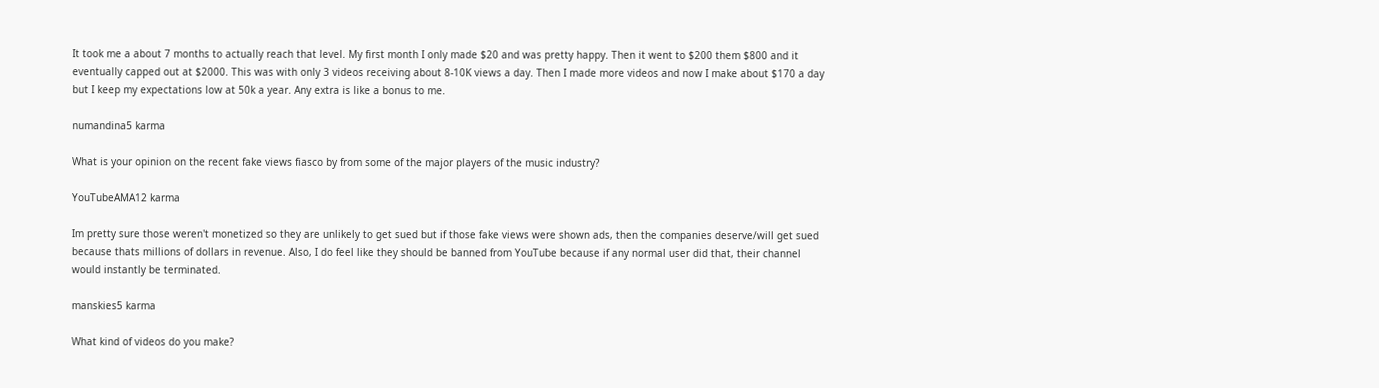It took me a about 7 months to actually reach that level. My first month I only made $20 and was pretty happy. Then it went to $200 them $800 and it eventually capped out at $2000. This was with only 3 videos receiving about 8-10K views a day. Then I made more videos and now I make about $170 a day but I keep my expectations low at 50k a year. Any extra is like a bonus to me.

numandina5 karma

What is your opinion on the recent fake views fiasco by from some of the major players of the music industry?

YouTubeAMA12 karma

Im pretty sure those weren't monetized so they are unlikely to get sued but if those fake views were shown ads, then the companies deserve/will get sued because thats millions of dollars in revenue. Also, I do feel like they should be banned from YouTube because if any normal user did that, their channel would instantly be terminated.

manskies5 karma

What kind of videos do you make?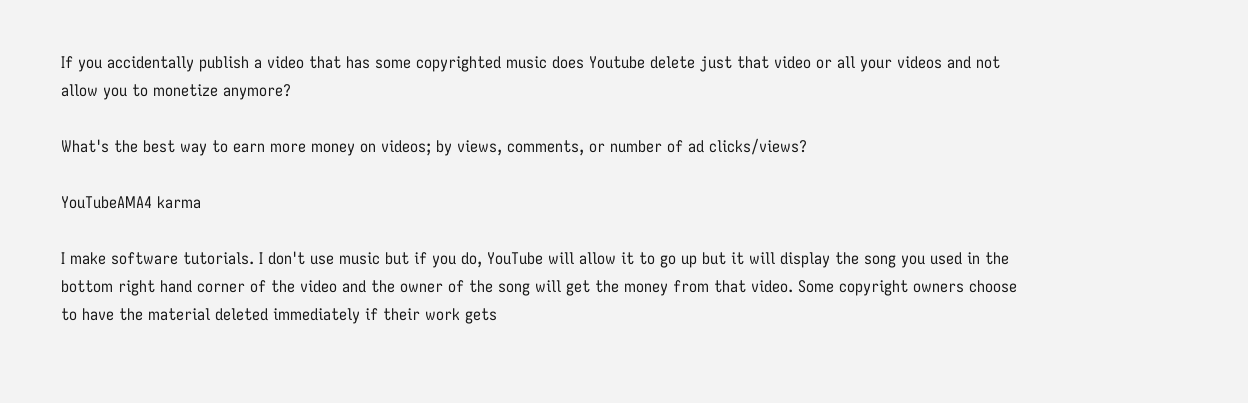If you accidentally publish a video that has some copyrighted music does Youtube delete just that video or all your videos and not allow you to monetize anymore?

What's the best way to earn more money on videos; by views, comments, or number of ad clicks/views?

YouTubeAMA4 karma

I make software tutorials. I don't use music but if you do, YouTube will allow it to go up but it will display the song you used in the bottom right hand corner of the video and the owner of the song will get the money from that video. Some copyright owners choose to have the material deleted immediately if their work gets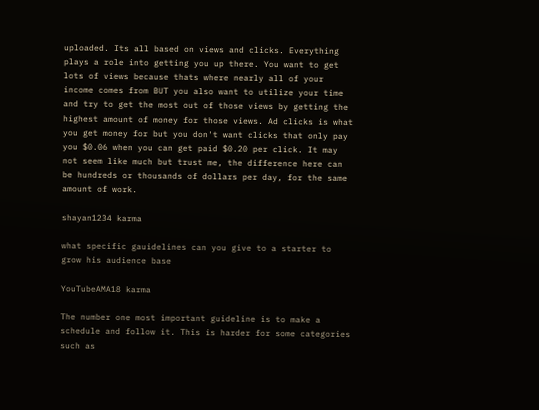uploaded. Its all based on views and clicks. Everything plays a role into getting you up there. You want to get lots of views because thats where nearly all of your income comes from BUT you also want to utilize your time and try to get the most out of those views by getting the highest amount of money for those views. Ad clicks is what you get money for but you don't want clicks that only pay you $0.06 when you can get paid $0.20 per click. It may not seem like much but trust me, the difference here can be hundreds or thousands of dollars per day, for the same amount of work.

shayan1234 karma

what specific gauidelines can you give to a starter to grow his audience base

YouTubeAMA18 karma

The number one most important guideline is to make a schedule and follow it. This is harder for some categories such as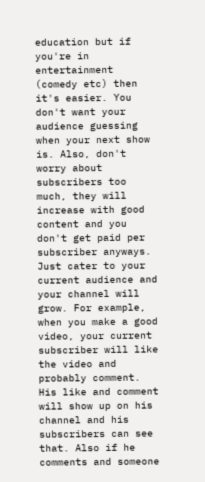education but if you're in entertainment (comedy etc) then it's easier. You don't want your audience guessing when your next show is. Also, don't worry about subscribers too much, they will increase with good content and you don't get paid per subscriber anyways. Just cater to your current audience and your channel will grow. For example, when you make a good video, your current subscriber will like the video and probably comment. His like and comment will show up on his channel and his subscribers can see that. Also if he comments and someone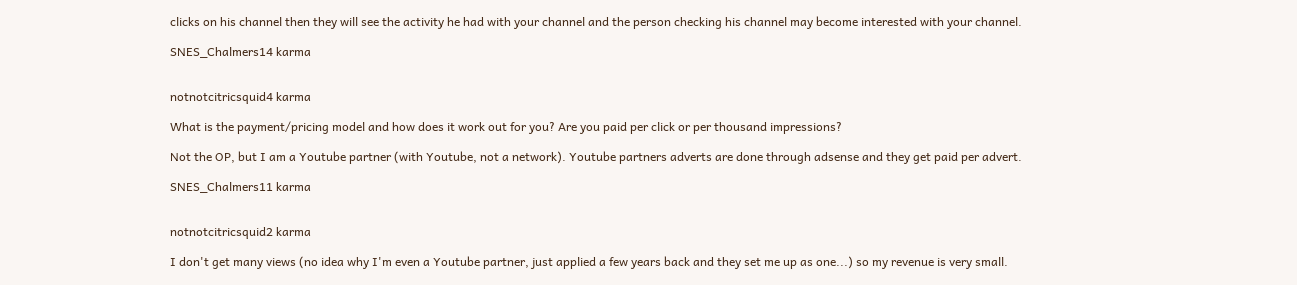clicks on his channel then they will see the activity he had with your channel and the person checking his channel may become interested with your channel.

SNES_Chalmers14 karma


notnotcitricsquid4 karma

What is the payment/pricing model and how does it work out for you? Are you paid per click or per thousand impressions?

Not the OP, but I am a Youtube partner (with Youtube, not a network). Youtube partners adverts are done through adsense and they get paid per advert.

SNES_Chalmers11 karma


notnotcitricsquid2 karma

I don't get many views (no idea why I'm even a Youtube partner, just applied a few years back and they set me up as one...) so my revenue is very small.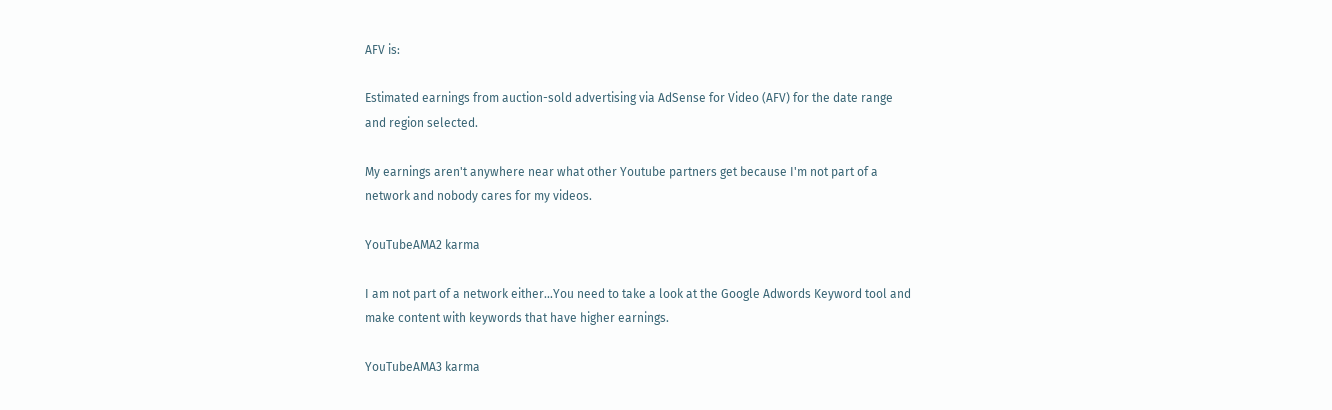AFV is:

Estimated earnings from auction-sold advertising via AdSense for Video (AFV) for the date range and region selected.

My earnings aren't anywhere near what other Youtube partners get because I'm not part of a network and nobody cares for my videos.

YouTubeAMA2 karma

I am not part of a network either...You need to take a look at the Google Adwords Keyword tool and make content with keywords that have higher earnings.

YouTubeAMA3 karma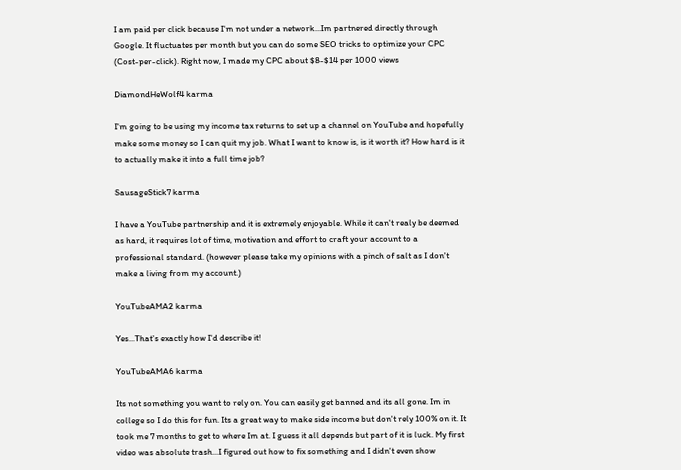I am paid per click because I'm not under a network...Im partnered directly through Google. It fluctuates per month but you can do some SEO tricks to optimize your CPC (Cost-per-click). Right now, I made my CPC about $8-$14 per 1000 views

DiamondHeWolf4 karma

I'm going to be using my income tax returns to set up a channel on YouTube and hopefully make some money so I can quit my job. What I want to know is, is it worth it? How hard is it to actually make it into a full time job?

SausageStick7 karma

I have a YouTube partnership and it is extremely enjoyable. While it can't realy be deemed as hard, it requires lot of time, motivation and effort to craft your account to a professional standard. (however please take my opinions with a pinch of salt as I don't make a living from my account.)

YouTubeAMA2 karma

Yes...That's exactly how I'd describe it!

YouTubeAMA6 karma

Its not something you want to rely on. You can easily get banned and its all gone. Im in college so I do this for fun. Its a great way to make side income but don't rely 100% on it. It took me 7 months to get to where Im at. I guess it all depends but part of it is luck. My first video was absolute trash...I figured out how to fix something and I didn't even show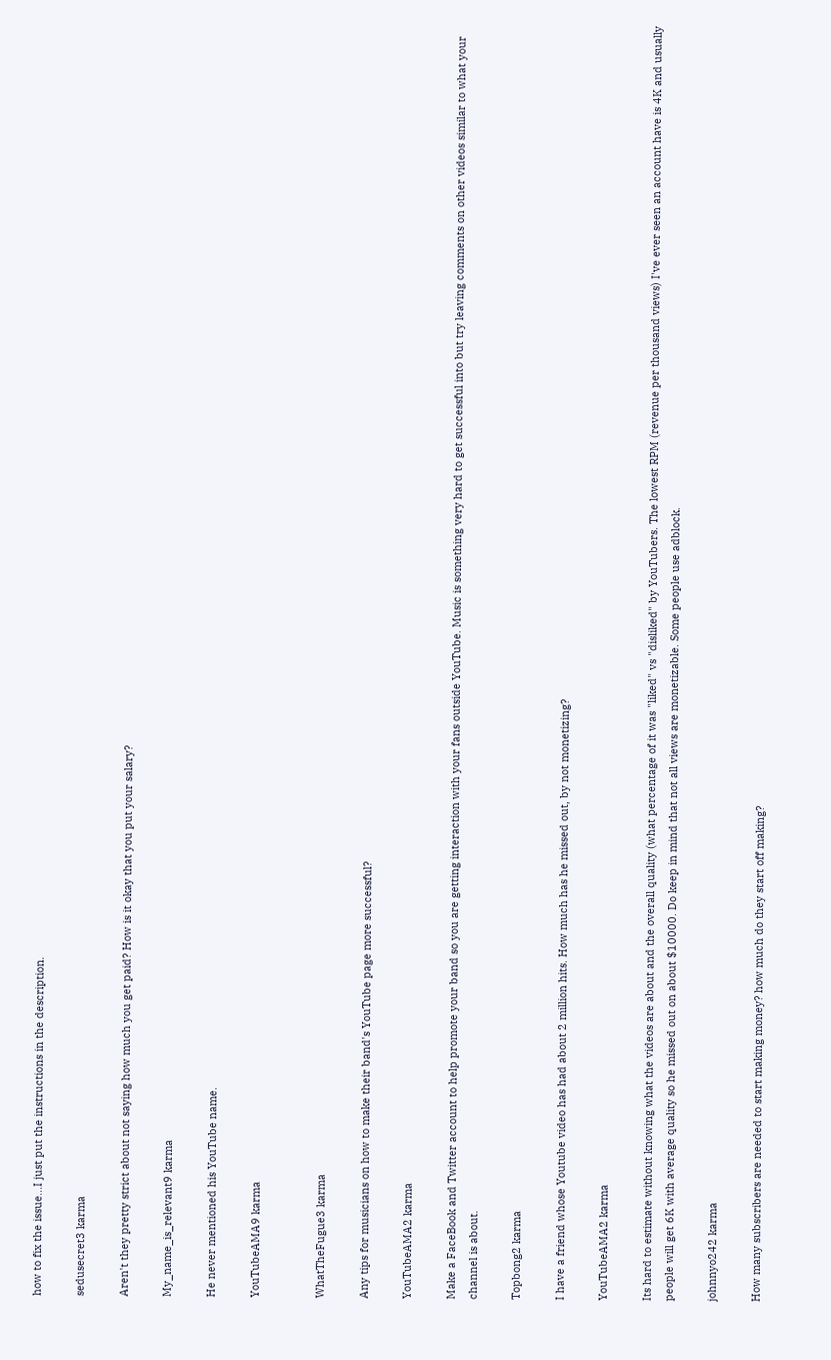how to fix the issue...I just put the instructions in the description.

sedusecret3 karma

Aren't they pretty strict about not saying how much you get paid? How is it okay that you put your salary?

My_name_is_relevant9 karma

He never mentioned his YouTube name.

YouTubeAMA9 karma


WhatTheFugue3 karma

Any tips for musicians on how to make their band's YouTube page more successful?

YouTubeAMA2 karma

Make a FaceBook and Twitter account to help promote your band so you are getting interaction with your fans outside YouTube. Music is something very hard to get successful into but try leaving comments on other videos similar to what your channel is about.

Topbong2 karma

I have a friend whose Youtube video has had about 2 million hits. How much has he missed out, by not monetizing?

YouTubeAMA2 karma

Its hard to estimate without knowing what the videos are about and the overall quality (what percentage of it was "liked" vs "disliked" by YouTubers. The lowest RPM (revenue per thousand views) I've ever seen an account have is 4K and usually people will get 6K with average quality so he missed out on about $10000. Do keep in mind that not all views are monetizable. Some people use adblock.

johnnyo242 karma

How many subscribers are needed to start making money? how much do they start off making?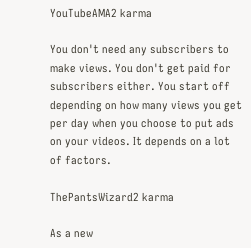YouTubeAMA2 karma

You don't need any subscribers to make views. You don't get paid for subscribers either. You start off depending on how many views you get per day when you choose to put ads on your videos. It depends on a lot of factors.

ThePantsWizard2 karma

As a new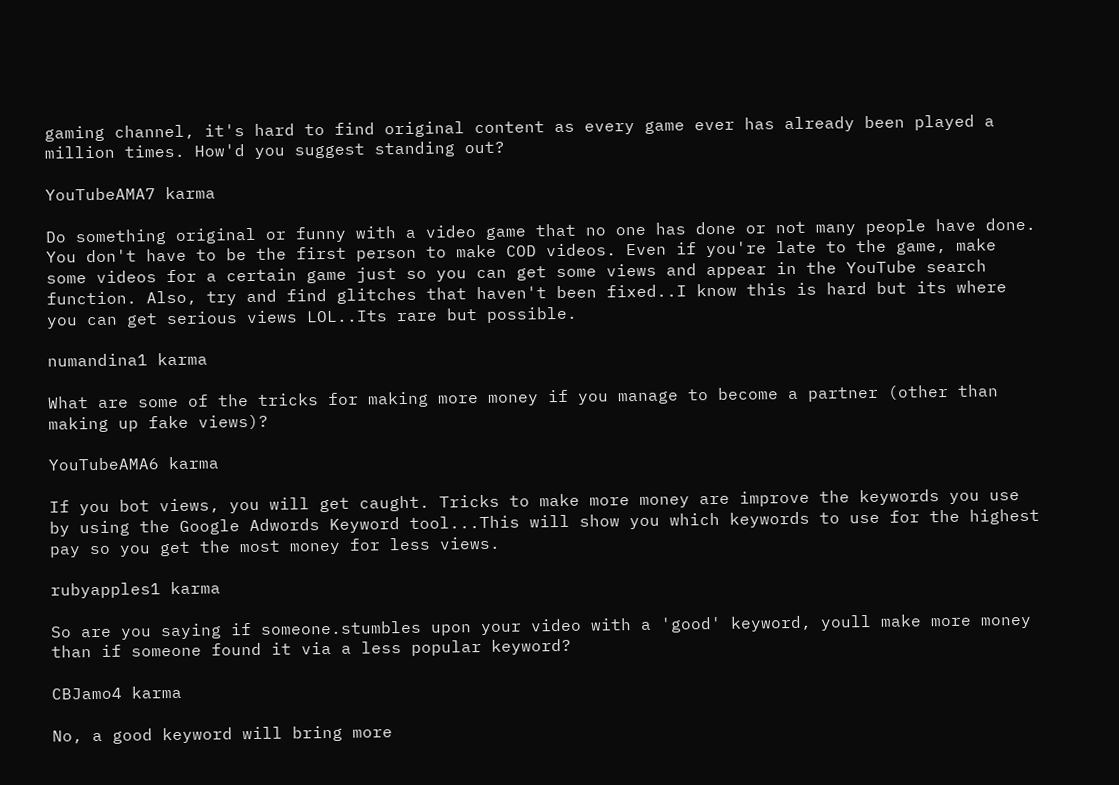gaming channel, it's hard to find original content as every game ever has already been played a million times. How'd you suggest standing out?

YouTubeAMA7 karma

Do something original or funny with a video game that no one has done or not many people have done. You don't have to be the first person to make COD videos. Even if you're late to the game, make some videos for a certain game just so you can get some views and appear in the YouTube search function. Also, try and find glitches that haven't been fixed..I know this is hard but its where you can get serious views LOL..Its rare but possible.

numandina1 karma

What are some of the tricks for making more money if you manage to become a partner (other than making up fake views)?

YouTubeAMA6 karma

If you bot views, you will get caught. Tricks to make more money are improve the keywords you use by using the Google Adwords Keyword tool...This will show you which keywords to use for the highest pay so you get the most money for less views.

rubyapples1 karma

So are you saying if someone.stumbles upon your video with a 'good' keyword, youll make more money than if someone found it via a less popular keyword?

CBJamo4 karma

No, a good keyword will bring more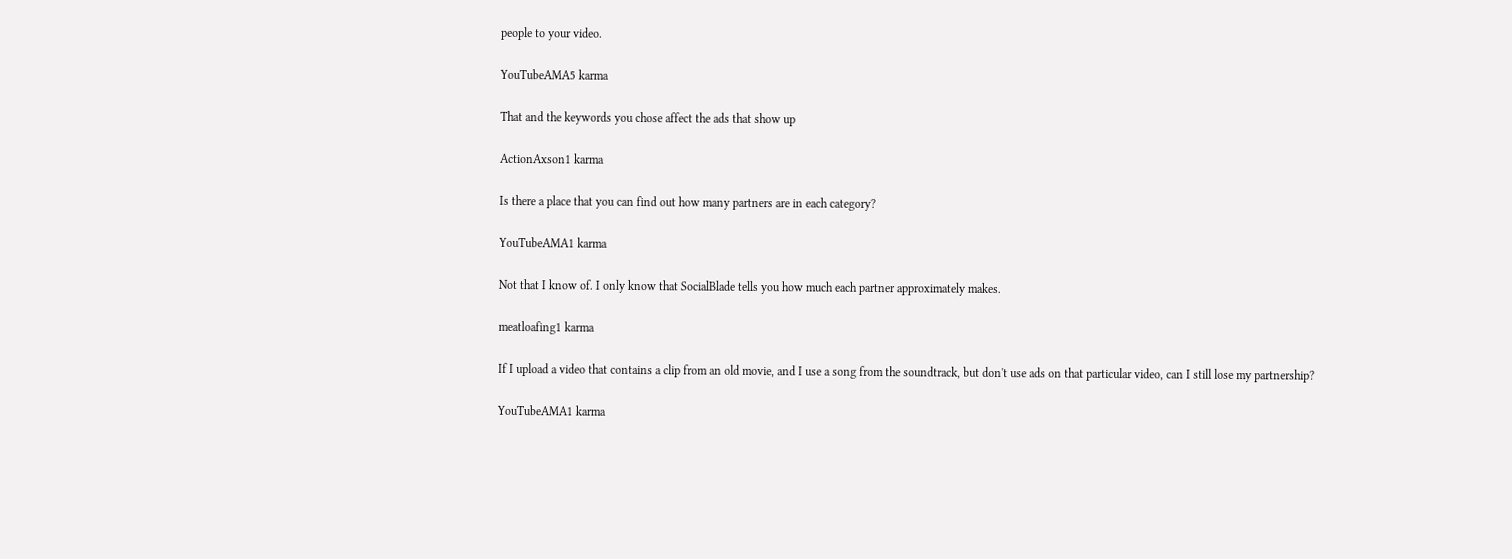people to your video.

YouTubeAMA5 karma

That and the keywords you chose affect the ads that show up

ActionAxson1 karma

Is there a place that you can find out how many partners are in each category?

YouTubeAMA1 karma

Not that I know of. I only know that SocialBlade tells you how much each partner approximately makes.

meatloafing1 karma

If I upload a video that contains a clip from an old movie, and I use a song from the soundtrack, but don't use ads on that particular video, can I still lose my partnership?

YouTubeAMA1 karma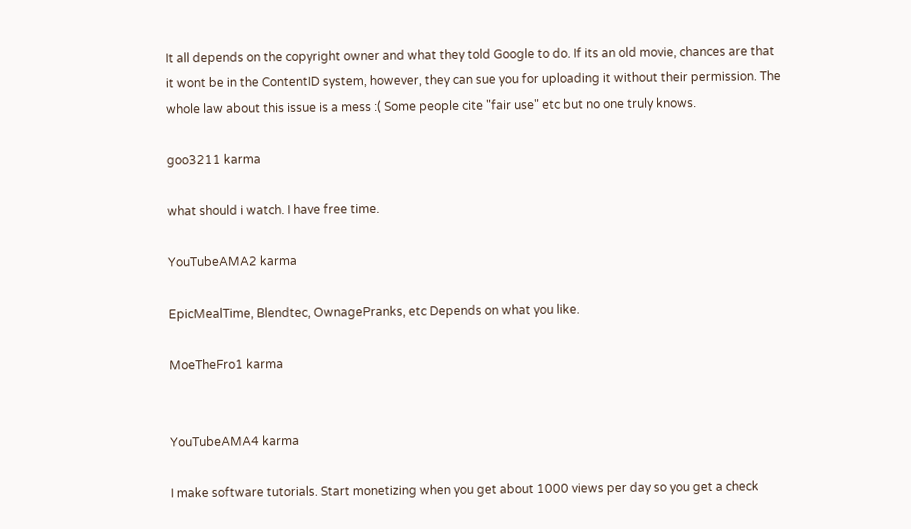It all depends on the copyright owner and what they told Google to do. If its an old movie, chances are that it wont be in the ContentID system, however, they can sue you for uploading it without their permission. The whole law about this issue is a mess :( Some people cite "fair use" etc but no one truly knows.

goo3211 karma

what should i watch. I have free time.

YouTubeAMA2 karma

EpicMealTime, Blendtec, OwnagePranks, etc Depends on what you like.

MoeTheFro1 karma


YouTubeAMA4 karma

I make software tutorials. Start monetizing when you get about 1000 views per day so you get a check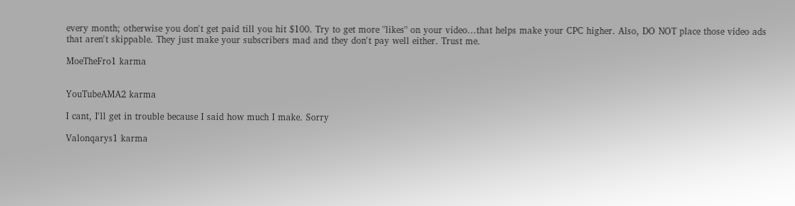every month; otherwise you don't get paid till you hit $100. Try to get more "likes" on your video...that helps make your CPC higher. Also, DO NOT place those video ads that aren't skippable. They just make your subscribers mad and they don't pay well either. Trust me.

MoeTheFro1 karma


YouTubeAMA2 karma

I cant, I'll get in trouble because I said how much I make. Sorry

Valonqarys1 karma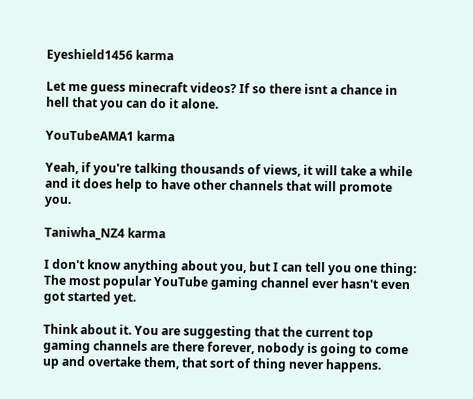Eyeshield1456 karma

Let me guess minecraft videos? If so there isnt a chance in hell that you can do it alone.

YouTubeAMA1 karma

Yeah, if you're talking thousands of views, it will take a while and it does help to have other channels that will promote you.

Taniwha_NZ4 karma

I don't know anything about you, but I can tell you one thing: The most popular YouTube gaming channel ever hasn't even got started yet.

Think about it. You are suggesting that the current top gaming channels are there forever, nobody is going to come up and overtake them, that sort of thing never happens.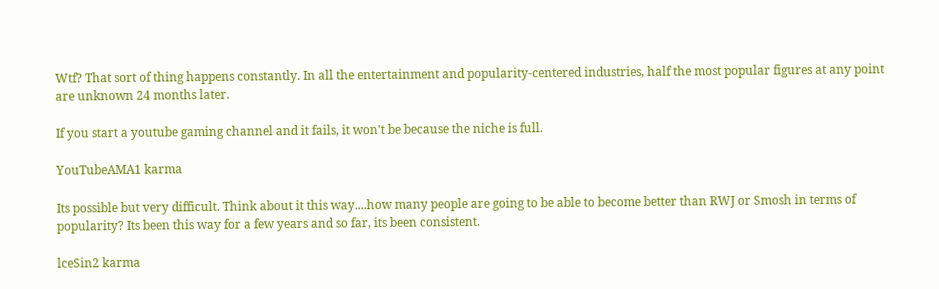Wtf? That sort of thing happens constantly. In all the entertainment and popularity-centered industries, half the most popular figures at any point are unknown 24 months later.

If you start a youtube gaming channel and it fails, it won't be because the niche is full.

YouTubeAMA1 karma

Its possible but very difficult. Think about it this way....how many people are going to be able to become better than RWJ or Smosh in terms of popularity? Its been this way for a few years and so far, its been consistent.

lceSin2 karma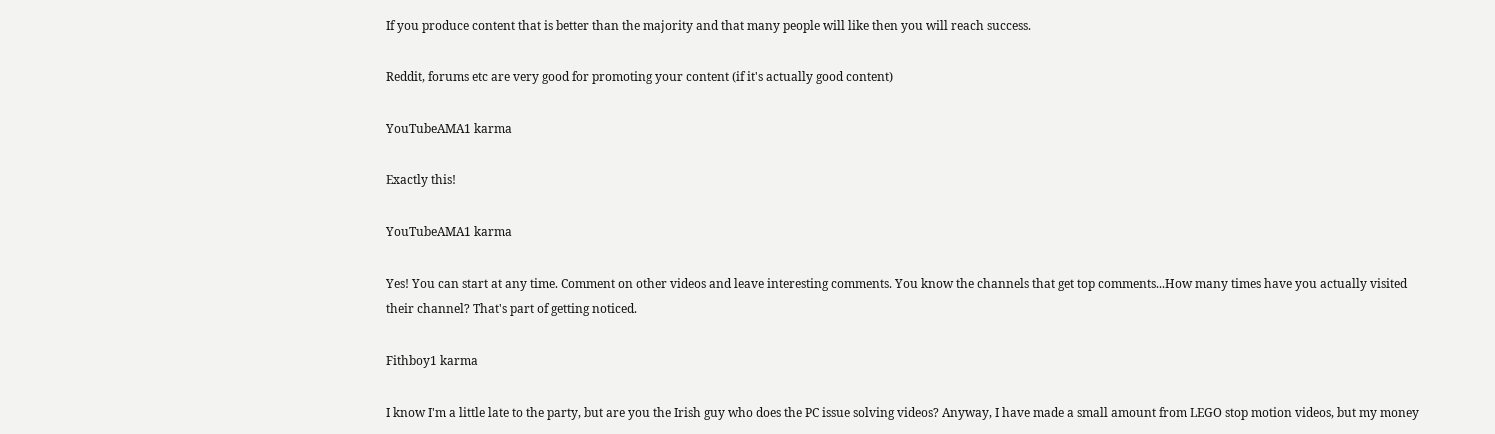If you produce content that is better than the majority and that many people will like then you will reach success.

Reddit, forums etc are very good for promoting your content (if it's actually good content)

YouTubeAMA1 karma

Exactly this!

YouTubeAMA1 karma

Yes! You can start at any time. Comment on other videos and leave interesting comments. You know the channels that get top comments...How many times have you actually visited their channel? That's part of getting noticed.

Fithboy1 karma

I know I'm a little late to the party, but are you the Irish guy who does the PC issue solving videos? Anyway, I have made a small amount from LEGO stop motion videos, but my money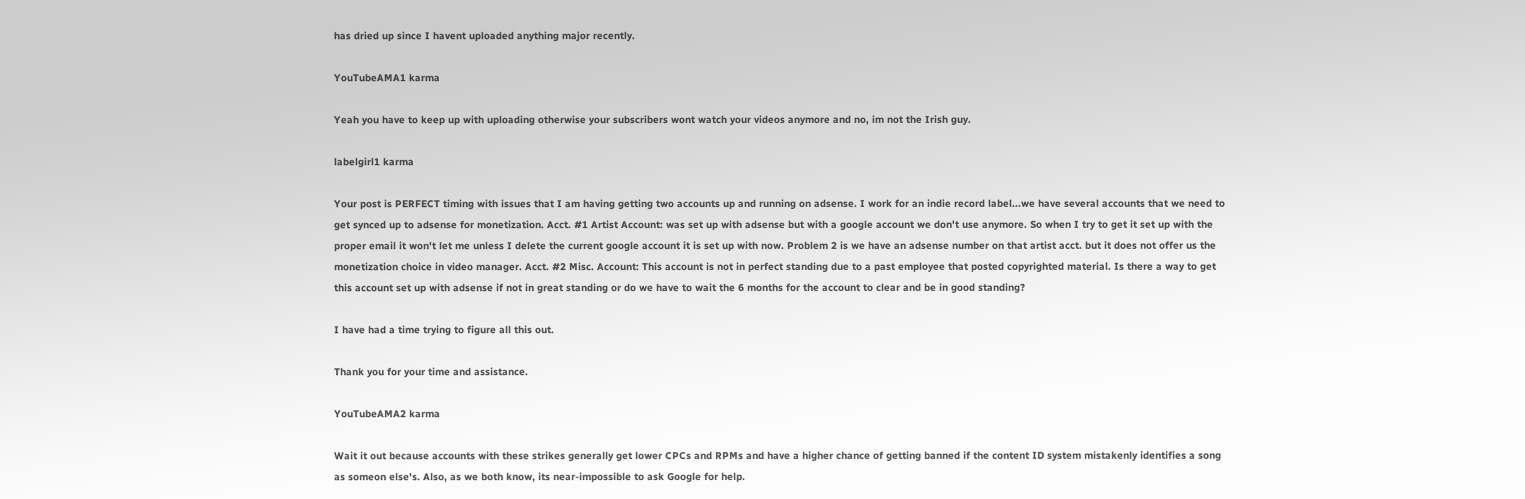has dried up since I havent uploaded anything major recently.

YouTubeAMA1 karma

Yeah you have to keep up with uploading otherwise your subscribers wont watch your videos anymore and no, im not the Irish guy.

labelgirl1 karma

Your post is PERFECT timing with issues that I am having getting two accounts up and running on adsense. I work for an indie record label...we have several accounts that we need to get synced up to adsense for monetization. Acct. #1 Artist Account: was set up with adsense but with a google account we don't use anymore. So when I try to get it set up with the proper email it won't let me unless I delete the current google account it is set up with now. Problem 2 is we have an adsense number on that artist acct. but it does not offer us the monetization choice in video manager. Acct. #2 Misc. Account: This account is not in perfect standing due to a past employee that posted copyrighted material. Is there a way to get this account set up with adsense if not in great standing or do we have to wait the 6 months for the account to clear and be in good standing?

I have had a time trying to figure all this out.

Thank you for your time and assistance.

YouTubeAMA2 karma

Wait it out because accounts with these strikes generally get lower CPCs and RPMs and have a higher chance of getting banned if the content ID system mistakenly identifies a song as someon else's. Also, as we both know, its near-impossible to ask Google for help.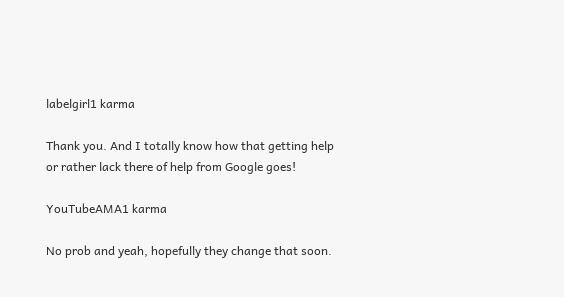labelgirl1 karma

Thank you. And I totally know how that getting help or rather lack there of help from Google goes!

YouTubeAMA1 karma

No prob and yeah, hopefully they change that soon.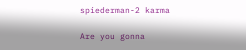spiederman-2 karma

Are you gonna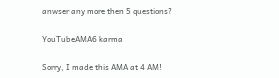anwser any more then 5 questions?

YouTubeAMA6 karma

Sorry, I made this AMA at 4 AM!